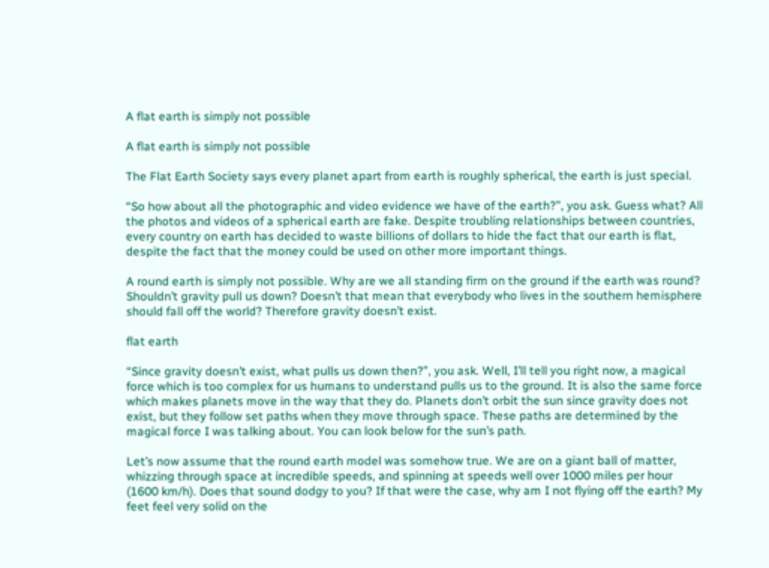A flat earth is simply not possible

A flat earth is simply not possible

The Flat Earth Society says every planet apart from earth is roughly spherical, the earth is just special.

“So how about all the photographic and video evidence we have of the earth?”, you ask. Guess what? All the photos and videos of a spherical earth are fake. Despite troubling relationships between countries, every country on earth has decided to waste billions of dollars to hide the fact that our earth is flat, despite the fact that the money could be used on other more important things.

A round earth is simply not possible. Why are we all standing firm on the ground if the earth was round? Shouldn’t gravity pull us down? Doesn’t that mean that everybody who lives in the southern hemisphere should fall off the world? Therefore gravity doesn’t exist.

flat earth

“Since gravity doesn’t exist, what pulls us down then?”, you ask. Well, I’ll tell you right now, a magical force which is too complex for us humans to understand pulls us to the ground. It is also the same force which makes planets move in the way that they do. Planets don’t orbit the sun since gravity does not exist, but they follow set paths when they move through space. These paths are determined by the magical force I was talking about. You can look below for the sun’s path.

Let’s now assume that the round earth model was somehow true. We are on a giant ball of matter, whizzing through space at incredible speeds, and spinning at speeds well over 1000 miles per hour (1600 km/h). Does that sound dodgy to you? If that were the case, why am I not flying off the earth? My feet feel very solid on the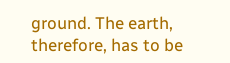ground. The earth, therefore, has to be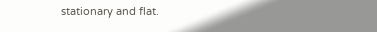stationary and flat.